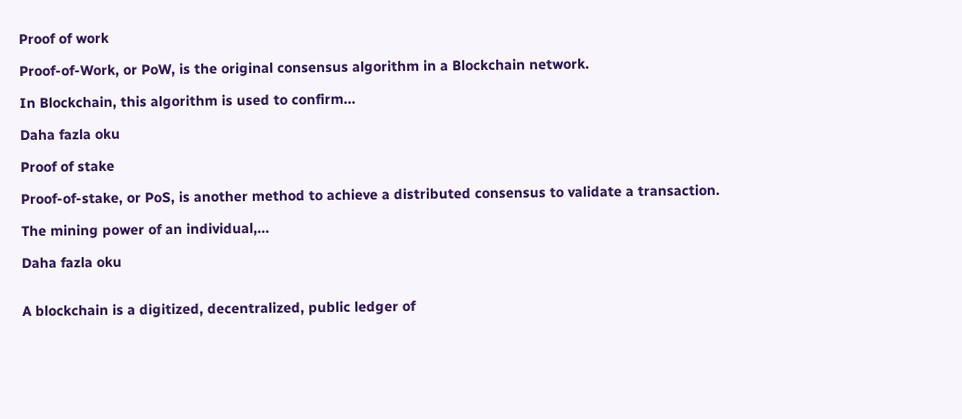Proof of work

Proof-of-Work, or PoW, is the original consensus algorithm in a Blockchain network.

In Blockchain, this algorithm is used to confirm...

Daha fazla oku

Proof of stake

Proof-of-stake, or PoS, is another method to achieve a distributed consensus to validate a transaction.

The mining power of an individual,...

Daha fazla oku


A blockchain is a digitized, decentralized, public ledger of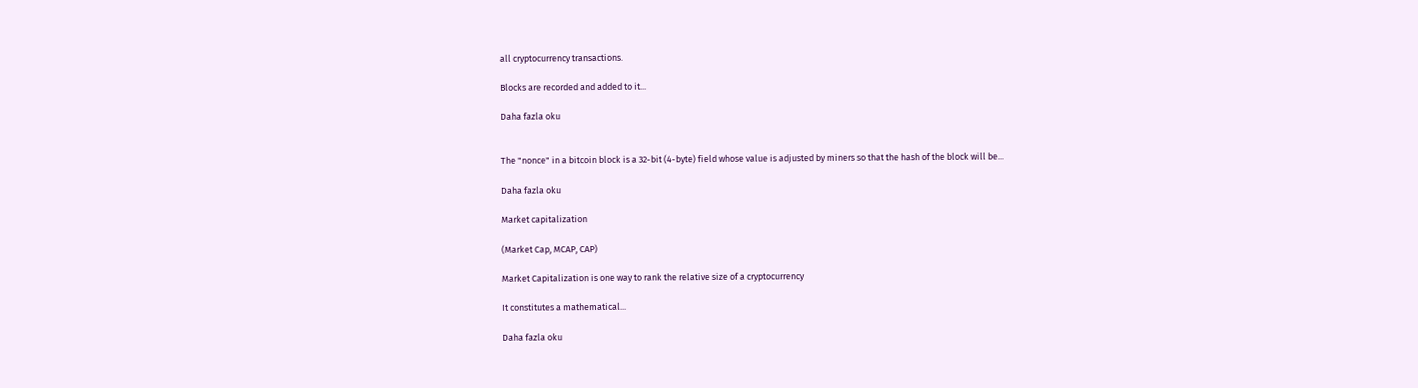all cryptocurrency transactions.

Blocks are recorded and added to it...

Daha fazla oku


The "nonce" in a bitcoin block is a 32-bit (4-byte) field whose value is adjusted by miners so that the hash of the block will be...

Daha fazla oku

Market capitalization

(Market Cap, MCAP, CAP)

Market Capitalization is one way to rank the relative size of a cryptocurrency

It constitutes a mathematical...

Daha fazla oku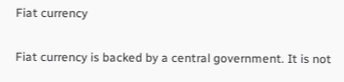Fiat currency

Fiat currency is backed by a central government. It is not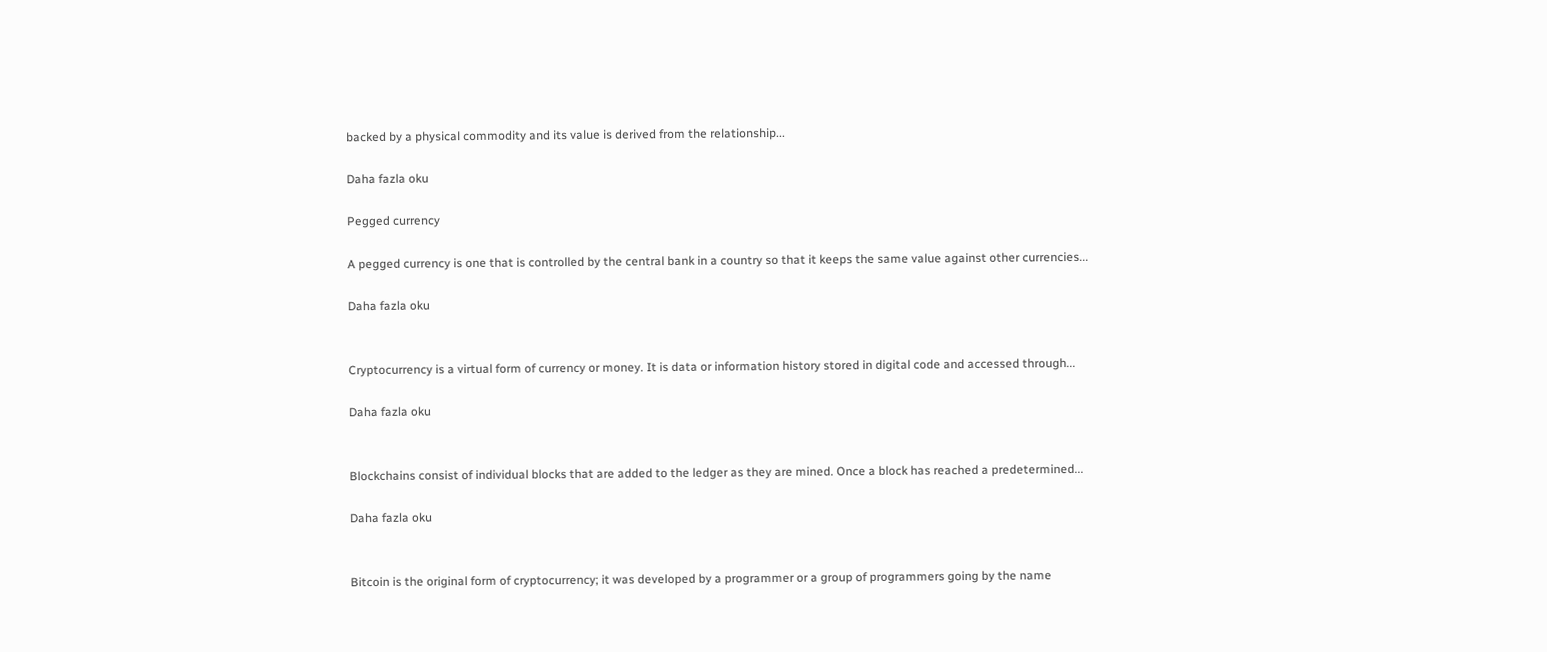backed by a physical commodity and its value is derived from the relationship...

Daha fazla oku

Pegged currency

A pegged currency is one that is controlled by the central bank in a country so that it keeps the same value against other currencies...

Daha fazla oku


Cryptocurrency is a virtual form of currency or money. It is data or information history stored in digital code and accessed through...

Daha fazla oku


Blockchains consist of individual blocks that are added to the ledger as they are mined. Once a block has reached a predetermined...

Daha fazla oku


Bitcoin is the original form of cryptocurrency; it was developed by a programmer or a group of programmers going by the name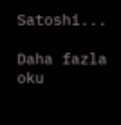Satoshi...

Daha fazla oku